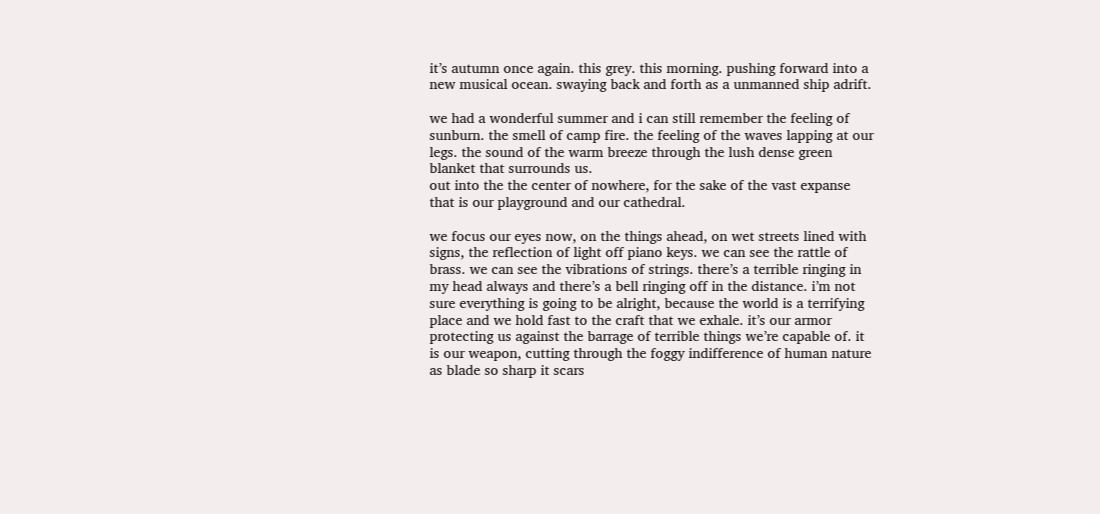it’s autumn once again. this grey. this morning. pushing forward into a new musical ocean. swaying back and forth as a unmanned ship adrift.

we had a wonderful summer and i can still remember the feeling of sunburn. the smell of camp fire. the feeling of the waves lapping at our legs. the sound of the warm breeze through the lush dense green blanket that surrounds us.
out into the the center of nowhere, for the sake of the vast expanse that is our playground and our cathedral.

we focus our eyes now, on the things ahead, on wet streets lined with signs, the reflection of light off piano keys. we can see the rattle of brass. we can see the vibrations of strings. there’s a terrible ringing in my head always and there’s a bell ringing off in the distance. i’m not sure everything is going to be alright, because the world is a terrifying place and we hold fast to the craft that we exhale. it’s our armor protecting us against the barrage of terrible things we’re capable of. it is our weapon, cutting through the foggy indifference of human nature as blade so sharp it scars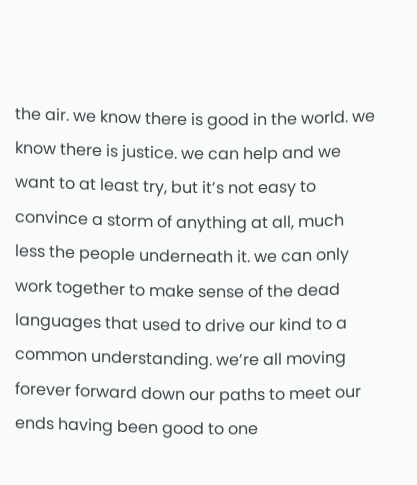the air. we know there is good in the world. we know there is justice. we can help and we want to at least try, but it’s not easy to convince a storm of anything at all, much less the people underneath it. we can only work together to make sense of the dead languages that used to drive our kind to a common understanding. we’re all moving forever forward down our paths to meet our ends having been good to one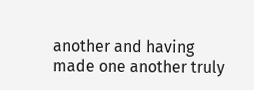another and having made one another truly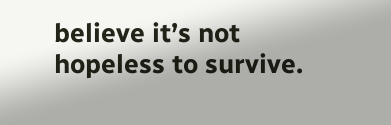believe it’s not hopeless to survive.